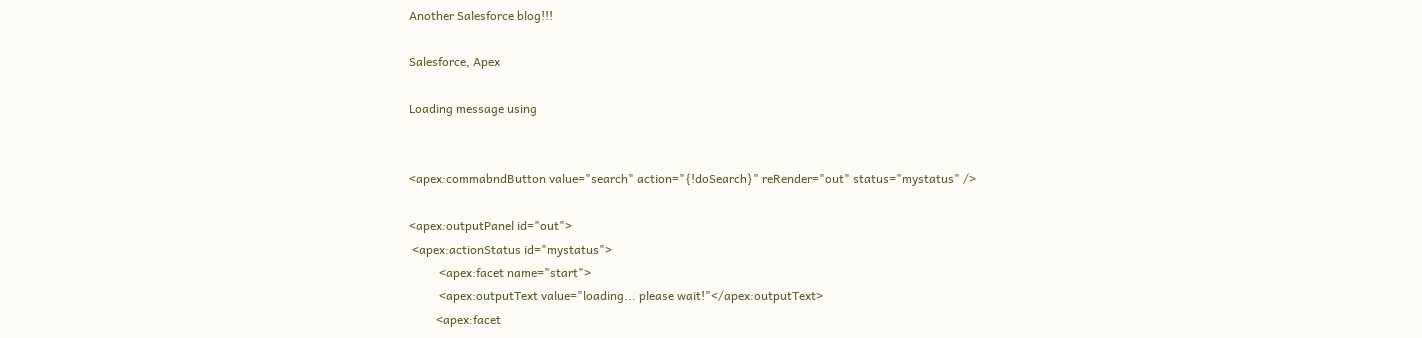Another Salesforce blog!!!

Salesforce, Apex

Loading message using


<apex:commabndButton value="search" action="{!doSearch}" reRender="out" status="mystatus" />

<apex:outputPanel id="out">
 <apex:actionStatus id="mystatus">
          <apex:facet name="start">
          <apex:outputText value="loading... please wait!"</apex:outputText>
         <apex:facet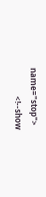name="stop">
              <!--show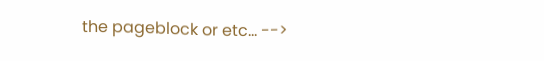the pageblock or etc... -->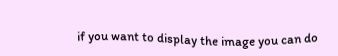if you want to display the image you can do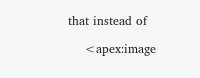that instead of

    <apex:image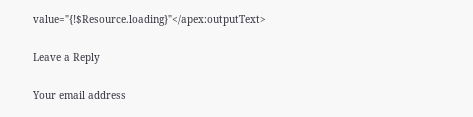value="{!$Resource.loading}"</apex:outputText>

Leave a Reply

Your email address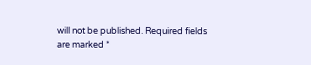will not be published. Required fields are marked *